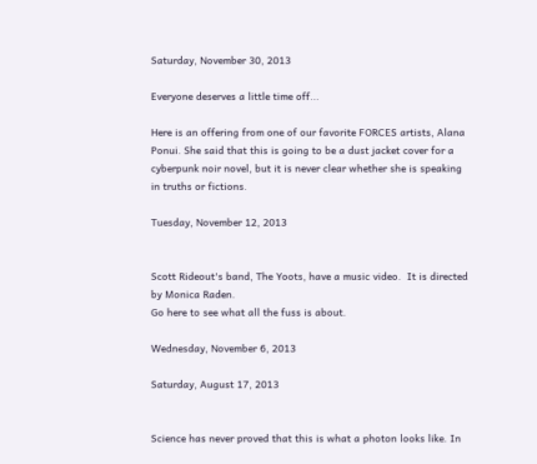Saturday, November 30, 2013

Everyone deserves a little time off...

Here is an offering from one of our favorite FORCES artists, Alana Ponui. She said that this is going to be a dust jacket cover for a cyberpunk noir novel, but it is never clear whether she is speaking in truths or fictions.

Tuesday, November 12, 2013


Scott Rideout's band, The Yoots, have a music video.  It is directed by Monica Raden.
Go here to see what all the fuss is about.

Wednesday, November 6, 2013

Saturday, August 17, 2013


Science has never proved that this is what a photon looks like. In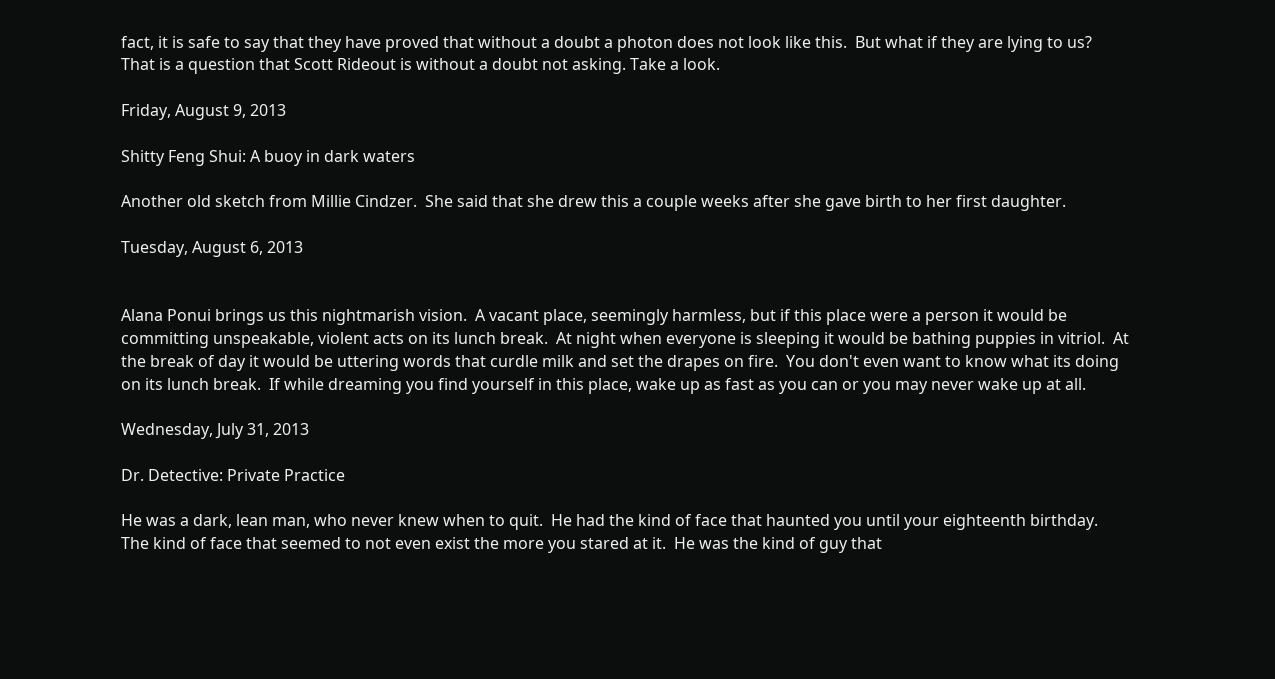fact, it is safe to say that they have proved that without a doubt a photon does not look like this.  But what if they are lying to us?  That is a question that Scott Rideout is without a doubt not asking. Take a look.

Friday, August 9, 2013

Shitty Feng Shui: A buoy in dark waters

Another old sketch from Millie Cindzer.  She said that she drew this a couple weeks after she gave birth to her first daughter.

Tuesday, August 6, 2013


Alana Ponui brings us this nightmarish vision.  A vacant place, seemingly harmless, but if this place were a person it would be committing unspeakable, violent acts on its lunch break.  At night when everyone is sleeping it would be bathing puppies in vitriol.  At the break of day it would be uttering words that curdle milk and set the drapes on fire.  You don't even want to know what its doing on its lunch break.  If while dreaming you find yourself in this place, wake up as fast as you can or you may never wake up at all.

Wednesday, July 31, 2013

Dr. Detective: Private Practice

He was a dark, lean man, who never knew when to quit.  He had the kind of face that haunted you until your eighteenth birthday.  The kind of face that seemed to not even exist the more you stared at it.  He was the kind of guy that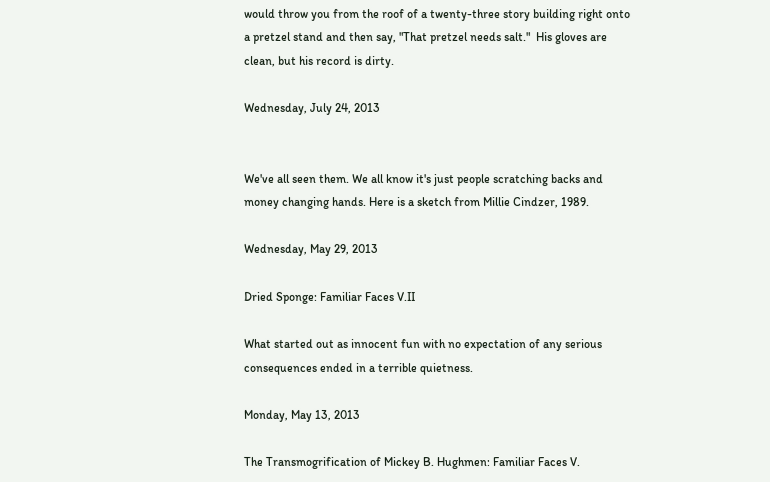would throw you from the roof of a twenty-three story building right onto a pretzel stand and then say, "That pretzel needs salt."  His gloves are clean, but his record is dirty.

Wednesday, July 24, 2013


We've all seen them. We all know it's just people scratching backs and money changing hands. Here is a sketch from Millie Cindzer, 1989.

Wednesday, May 29, 2013

Dried Sponge: Familiar Faces V.II

What started out as innocent fun with no expectation of any serious consequences ended in a terrible quietness.

Monday, May 13, 2013

The Transmogrification of Mickey B. Hughmen: Familiar Faces V.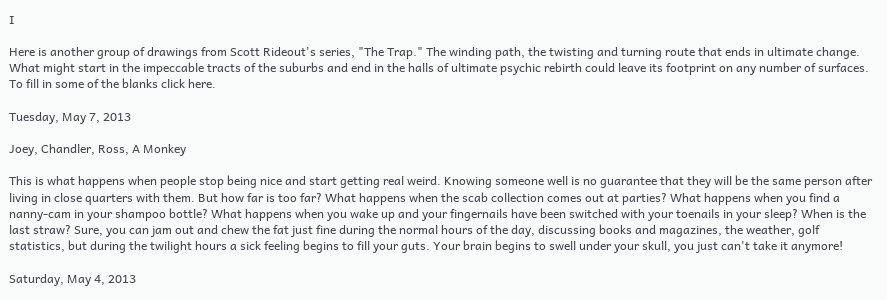I

Here is another group of drawings from Scott Rideout's series, "The Trap." The winding path, the twisting and turning route that ends in ultimate change. What might start in the impeccable tracts of the suburbs and end in the halls of ultimate psychic rebirth could leave its footprint on any number of surfaces. To fill in some of the blanks click here.

Tuesday, May 7, 2013

Joey, Chandler, Ross, A Monkey

This is what happens when people stop being nice and start getting real weird. Knowing someone well is no guarantee that they will be the same person after living in close quarters with them. But how far is too far? What happens when the scab collection comes out at parties? What happens when you find a nanny-cam in your shampoo bottle? What happens when you wake up and your fingernails have been switched with your toenails in your sleep? When is the last straw? Sure, you can jam out and chew the fat just fine during the normal hours of the day, discussing books and magazines, the weather, golf statistics, but during the twilight hours a sick feeling begins to fill your guts. Your brain begins to swell under your skull, you just can't take it anymore!

Saturday, May 4, 2013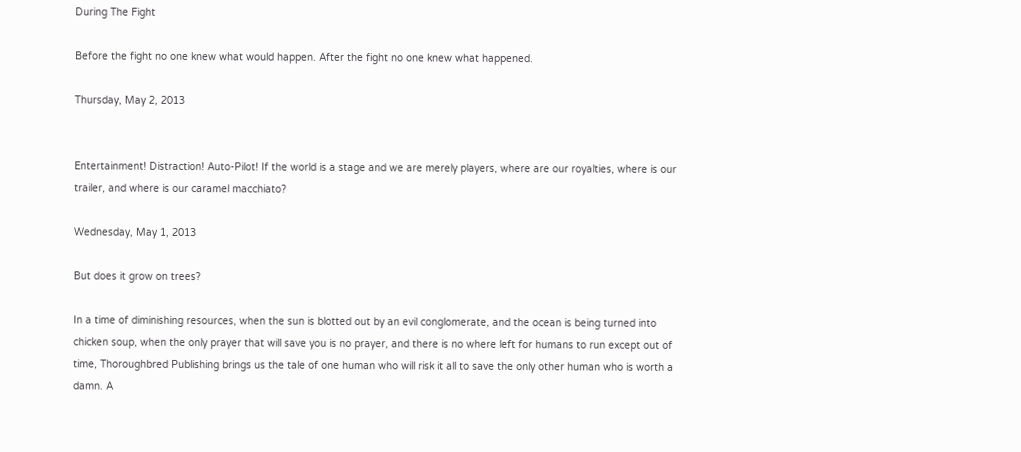During The Fight

Before the fight no one knew what would happen. After the fight no one knew what happened.

Thursday, May 2, 2013


Entertainment! Distraction! Auto-Pilot! If the world is a stage and we are merely players, where are our royalties, where is our trailer, and where is our caramel macchiato?

Wednesday, May 1, 2013

But does it grow on trees?

In a time of diminishing resources, when the sun is blotted out by an evil conglomerate, and the ocean is being turned into chicken soup, when the only prayer that will save you is no prayer, and there is no where left for humans to run except out of time, Thoroughbred Publishing brings us the tale of one human who will risk it all to save the only other human who is worth a damn. A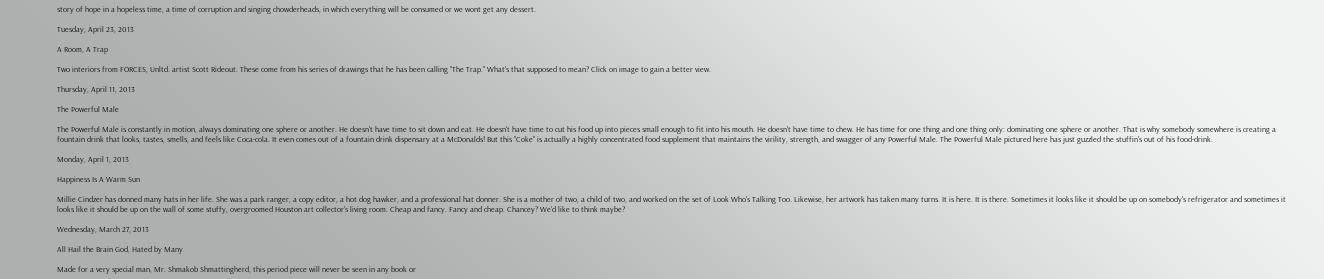story of hope in a hopeless time, a time of corruption and singing chowderheads, in which everything will be consumed or we wont get any dessert.

Tuesday, April 23, 2013

A Room, A Trap

Two interiors from FORCES, Unltd. artist Scott Rideout. These come from his series of drawings that he has been calling "The Trap." What's that supposed to mean? Click on image to gain a better view.

Thursday, April 11, 2013

The Powerful Male

The Powerful Male is constantly in motion, always dominating one sphere or another. He doesn't have time to sit down and eat. He doesn't have time to cut his food up into pieces small enough to fit into his mouth. He doesn't have time to chew. He has time for one thing and one thing only: dominating one sphere or another. That is why somebody somewhere is creating a fountain drink that looks, tastes, smells, and feels like Coca-cola. It even comes out of a fountain drink dispensary at a McDonalds! But this "Coke" is actually a highly concentrated food supplement that maintains the virility, strength, and swagger of any Powerful Male. The Powerful Male pictured here has just guzzled the stuffin's out of his food-drink.

Monday, April 1, 2013

Happiness Is A Warm Sun

Millie Cindzer has donned many hats in her life. She was a park ranger, a copy editor, a hot dog hawker, and a professional hat donner. She is a mother of two, a child of two, and worked on the set of Look Who's Talking Too. Likewise, her artwork has taken many turns. It is here. It is there. Sometimes it looks like it should be up on somebody's refrigerator and sometimes it looks like it should be up on the wall of some stuffy, overgroomed Houston art collector's living room. Cheap and fancy. Fancy and cheap. Chancey? We'd like to think maybe?

Wednesday, March 27, 2013

All Hail the Brain God, Hated by Many

Made for a very special man, Mr. Shmakob Shmattingherd, this period piece will never be seen in any book or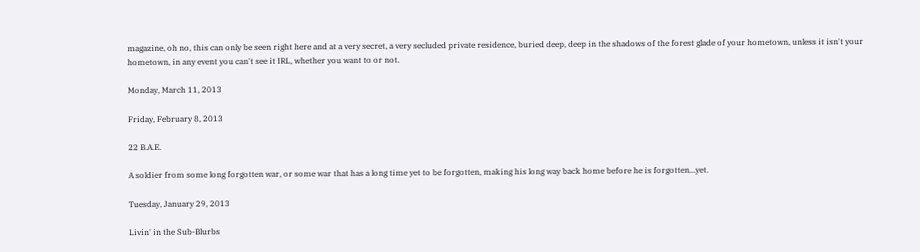magazine, oh no, this can only be seen right here and at a very secret, a very secluded private residence, buried deep, deep in the shadows of the forest glade of your hometown, unless it isn't your hometown, in any event you can't see it IRL, whether you want to or not.

Monday, March 11, 2013

Friday, February 8, 2013

22 B.A.E.

A soldier from some long forgotten war, or some war that has a long time yet to be forgotten, making his long way back home before he is forgotten...yet.

Tuesday, January 29, 2013

Livin' in the Sub-Blurbs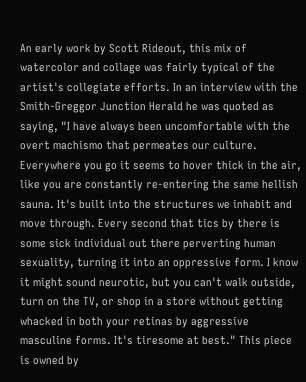An early work by Scott Rideout, this mix of watercolor and collage was fairly typical of the artist's collegiate efforts. In an interview with the Smith-Greggor Junction Herald he was quoted as saying, "I have always been uncomfortable with the overt machismo that permeates our culture. Everywhere you go it seems to hover thick in the air, like you are constantly re-entering the same hellish sauna. It's built into the structures we inhabit and move through. Every second that tics by there is some sick individual out there perverting human sexuality, turning it into an oppressive form. I know it might sound neurotic, but you can't walk outside, turn on the TV, or shop in a store without getting whacked in both your retinas by aggressive masculine forms. It's tiresome at best." This piece is owned by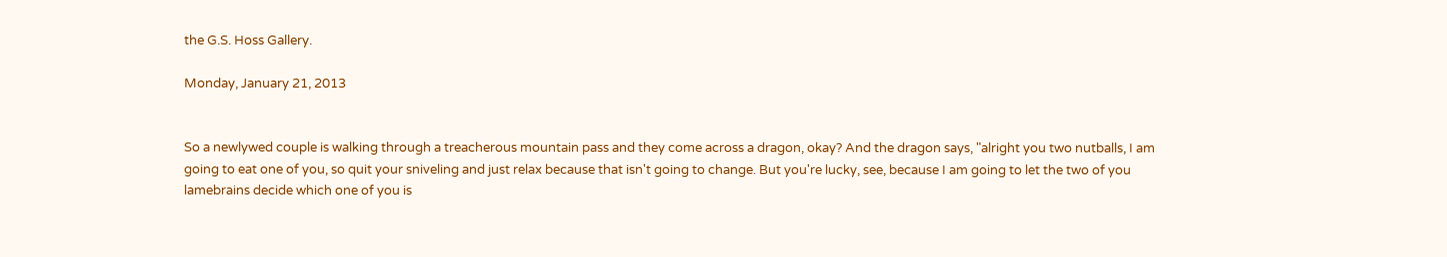the G.S. Hoss Gallery.

Monday, January 21, 2013


So a newlywed couple is walking through a treacherous mountain pass and they come across a dragon, okay? And the dragon says, "alright you two nutballs, I am going to eat one of you, so quit your sniveling and just relax because that isn't going to change. But you're lucky, see, because I am going to let the two of you lamebrains decide which one of you is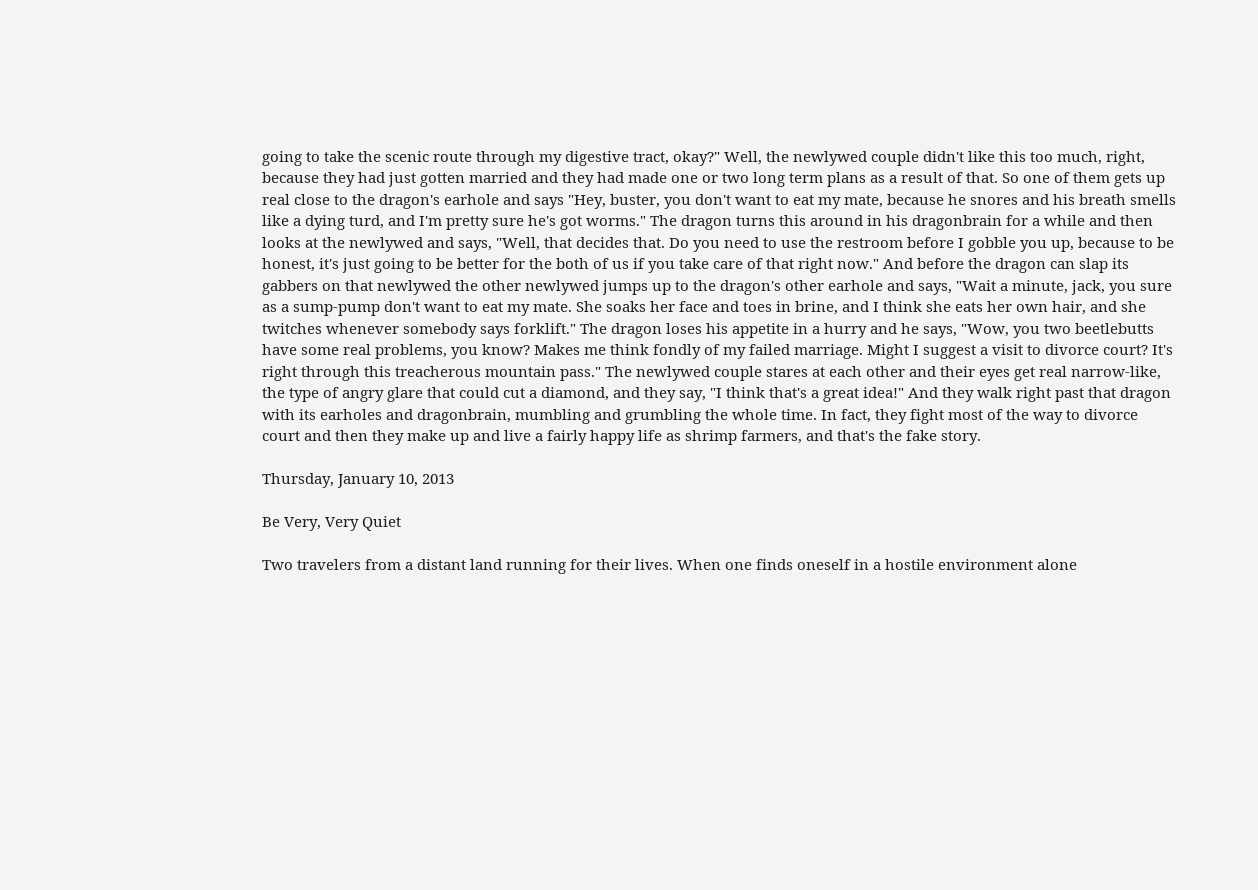going to take the scenic route through my digestive tract, okay?" Well, the newlywed couple didn't like this too much, right, because they had just gotten married and they had made one or two long term plans as a result of that. So one of them gets up real close to the dragon's earhole and says "Hey, buster, you don't want to eat my mate, because he snores and his breath smells like a dying turd, and I'm pretty sure he's got worms." The dragon turns this around in his dragonbrain for a while and then looks at the newlywed and says, "Well, that decides that. Do you need to use the restroom before I gobble you up, because to be honest, it's just going to be better for the both of us if you take care of that right now." And before the dragon can slap its gabbers on that newlywed the other newlywed jumps up to the dragon's other earhole and says, "Wait a minute, jack, you sure as a sump-pump don't want to eat my mate. She soaks her face and toes in brine, and I think she eats her own hair, and she twitches whenever somebody says forklift." The dragon loses his appetite in a hurry and he says, "Wow, you two beetlebutts have some real problems, you know? Makes me think fondly of my failed marriage. Might I suggest a visit to divorce court? It's right through this treacherous mountain pass." The newlywed couple stares at each other and their eyes get real narrow-like, the type of angry glare that could cut a diamond, and they say, "I think that's a great idea!" And they walk right past that dragon with its earholes and dragonbrain, mumbling and grumbling the whole time. In fact, they fight most of the way to divorce court and then they make up and live a fairly happy life as shrimp farmers, and that's the fake story.

Thursday, January 10, 2013

Be Very, Very Quiet

Two travelers from a distant land running for their lives. When one finds oneself in a hostile environment alone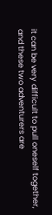it can be very difficult to pull oneself together, and these two adventurers are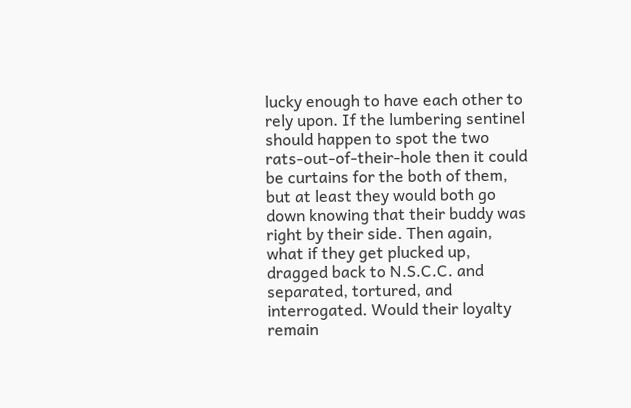lucky enough to have each other to rely upon. If the lumbering sentinel should happen to spot the two rats-out-of-their-hole then it could be curtains for the both of them, but at least they would both go down knowing that their buddy was right by their side. Then again, what if they get plucked up, dragged back to N.S.C.C. and separated, tortured, and interrogated. Would their loyalty remain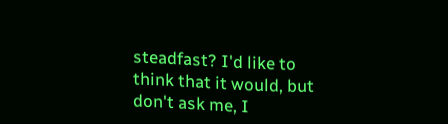steadfast? I'd like to think that it would, but don't ask me, I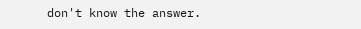don't know the answer.